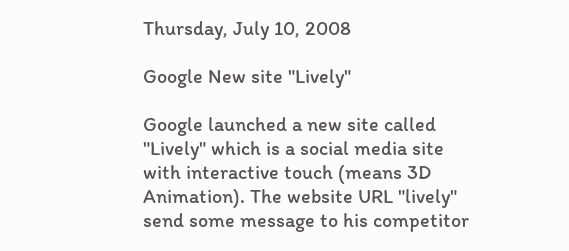Thursday, July 10, 2008

Google New site "Lively"

Google launched a new site called "Lively" which is a social media site with interactive touch (means 3D Animation). The website URL "lively" send some message to his competitor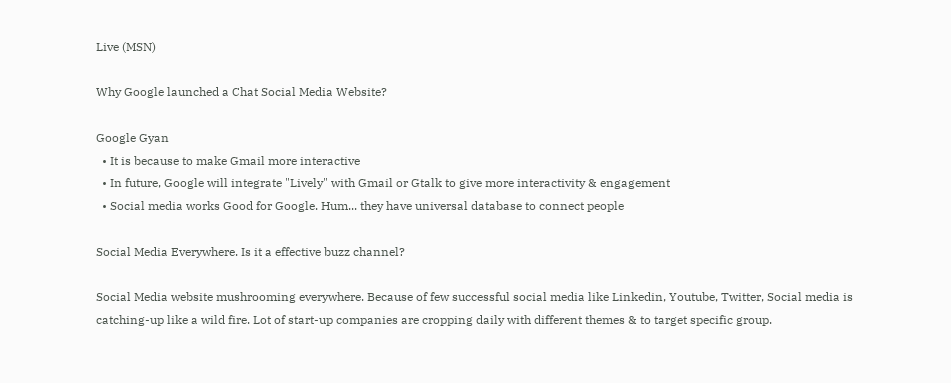Live (MSN)

Why Google launched a Chat Social Media Website?

Google Gyan
  • It is because to make Gmail more interactive
  • In future, Google will integrate "Lively" with Gmail or Gtalk to give more interactivity & engagement
  • Social media works Good for Google. Hum... they have universal database to connect people

Social Media Everywhere. Is it a effective buzz channel?

Social Media website mushrooming everywhere. Because of few successful social media like Linkedin, Youtube, Twitter, Social media is catching-up like a wild fire. Lot of start-up companies are cropping daily with different themes & to target specific group.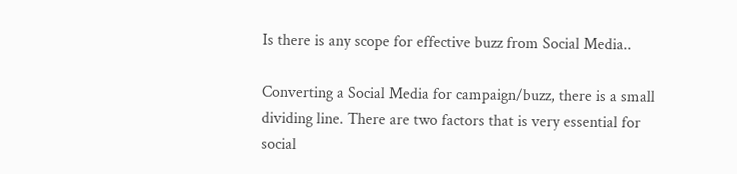Is there is any scope for effective buzz from Social Media..

Converting a Social Media for campaign/buzz, there is a small dividing line. There are two factors that is very essential for social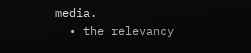media.
  • the relevancy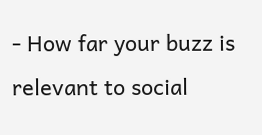- How far your buzz is relevant to social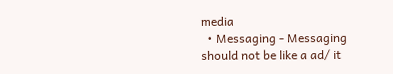media
  • Messaging - Messaging should not be like a ad/ it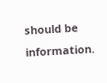should be information.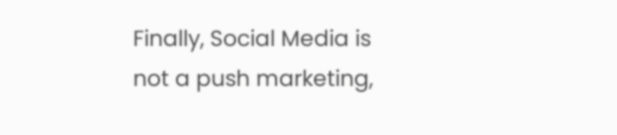Finally, Social Media is not a push marketing,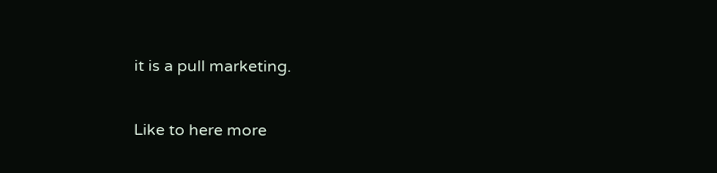it is a pull marketing.

Like to here more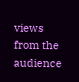views from the audience